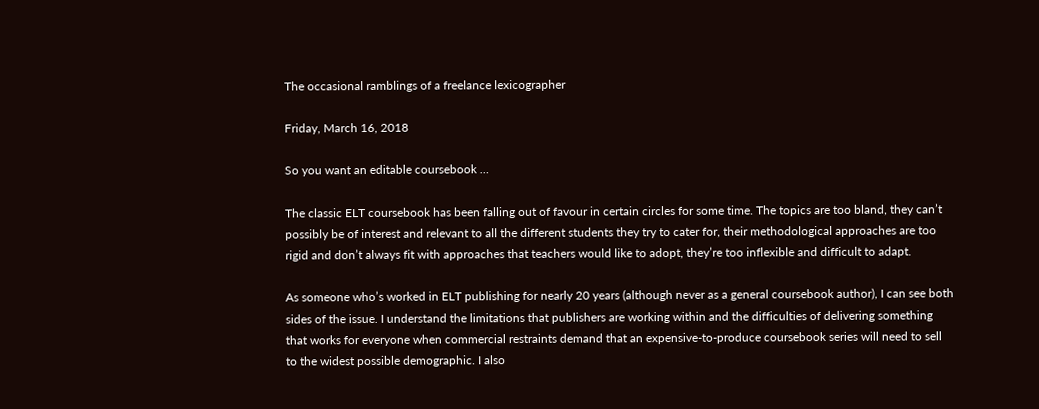The occasional ramblings of a freelance lexicographer

Friday, March 16, 2018

So you want an editable coursebook …

The classic ELT coursebook has been falling out of favour in certain circles for some time. The topics are too bland, they can’t possibly be of interest and relevant to all the different students they try to cater for, their methodological approaches are too rigid and don’t always fit with approaches that teachers would like to adopt, they’re too inflexible and difficult to adapt.

As someone who’s worked in ELT publishing for nearly 20 years (although never as a general coursebook author), I can see both sides of the issue. I understand the limitations that publishers are working within and the difficulties of delivering something that works for everyone when commercial restraints demand that an expensive-to-produce coursebook series will need to sell to the widest possible demographic. I also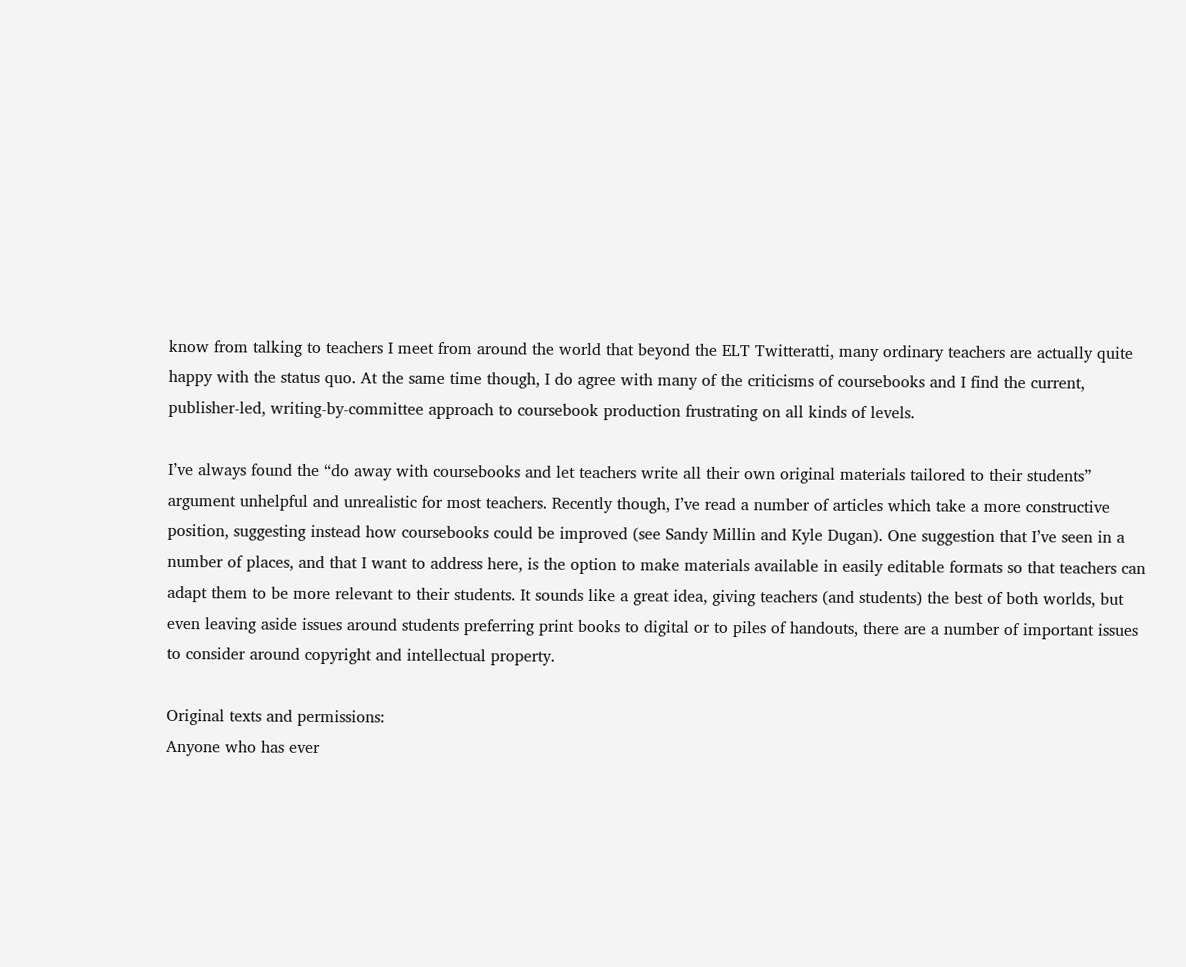know from talking to teachers I meet from around the world that beyond the ELT Twitteratti, many ordinary teachers are actually quite happy with the status quo. At the same time though, I do agree with many of the criticisms of coursebooks and I find the current, publisher-led, writing-by-committee approach to coursebook production frustrating on all kinds of levels.

I’ve always found the “do away with coursebooks and let teachers write all their own original materials tailored to their students” argument unhelpful and unrealistic for most teachers. Recently though, I’ve read a number of articles which take a more constructive position, suggesting instead how coursebooks could be improved (see Sandy Millin and Kyle Dugan). One suggestion that I’ve seen in a number of places, and that I want to address here, is the option to make materials available in easily editable formats so that teachers can adapt them to be more relevant to their students. It sounds like a great idea, giving teachers (and students) the best of both worlds, but even leaving aside issues around students preferring print books to digital or to piles of handouts, there are a number of important issues to consider around copyright and intellectual property.

Original texts and permissions:
Anyone who has ever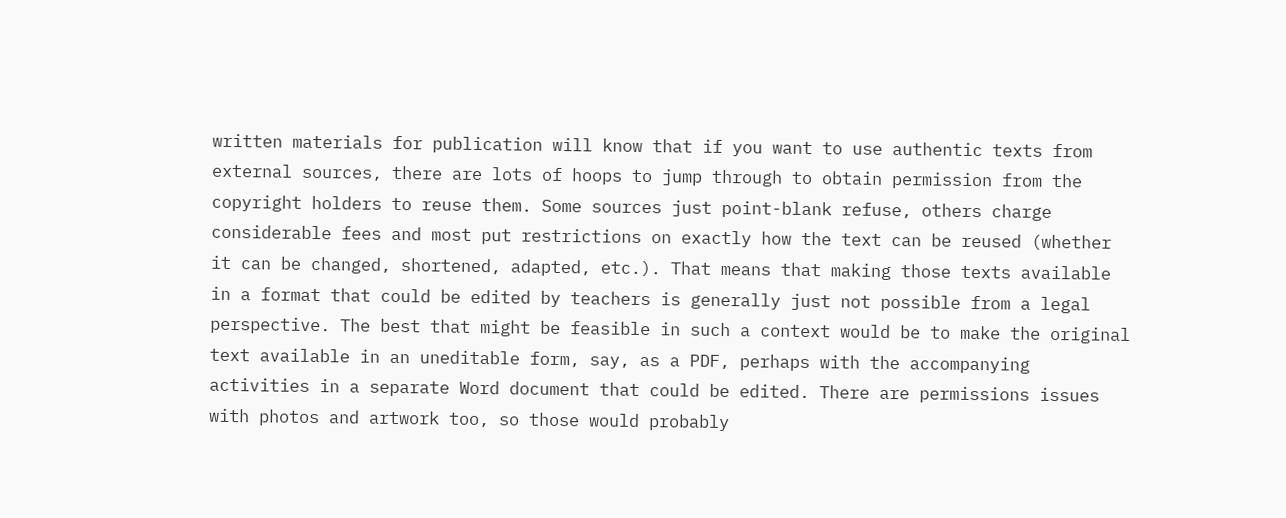written materials for publication will know that if you want to use authentic texts from external sources, there are lots of hoops to jump through to obtain permission from the copyright holders to reuse them. Some sources just point-blank refuse, others charge considerable fees and most put restrictions on exactly how the text can be reused (whether it can be changed, shortened, adapted, etc.). That means that making those texts available in a format that could be edited by teachers is generally just not possible from a legal perspective. The best that might be feasible in such a context would be to make the original text available in an uneditable form, say, as a PDF, perhaps with the accompanying activities in a separate Word document that could be edited. There are permissions issues with photos and artwork too, so those would probably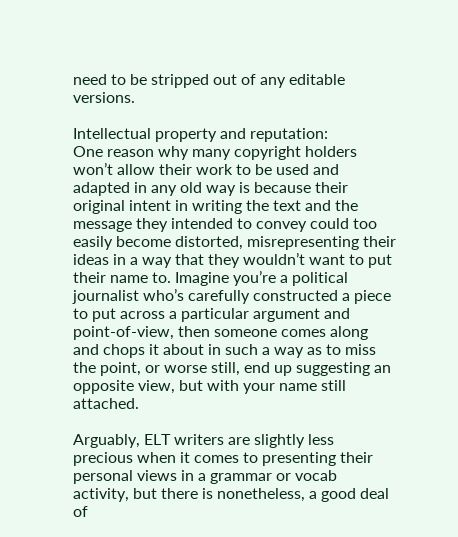need to be stripped out of any editable versions.

Intellectual property and reputation:
One reason why many copyright holders won’t allow their work to be used and adapted in any old way is because their original intent in writing the text and the message they intended to convey could too easily become distorted, misrepresenting their ideas in a way that they wouldn’t want to put their name to. Imagine you’re a political journalist who’s carefully constructed a piece to put across a particular argument and point-of-view, then someone comes along and chops it about in such a way as to miss the point, or worse still, end up suggesting an opposite view, but with your name still attached.

Arguably, ELT writers are slightly less precious when it comes to presenting their personal views in a grammar or vocab activity, but there is nonetheless, a good deal of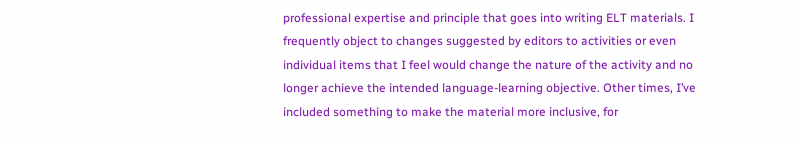professional expertise and principle that goes into writing ELT materials. I frequently object to changes suggested by editors to activities or even individual items that I feel would change the nature of the activity and no longer achieve the intended language-learning objective. Other times, I’ve included something to make the material more inclusive, for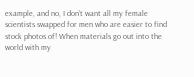example, and no, I don’t want all my female scientists swapped for men who are easier to find stock photos of! When materials go out into the world with my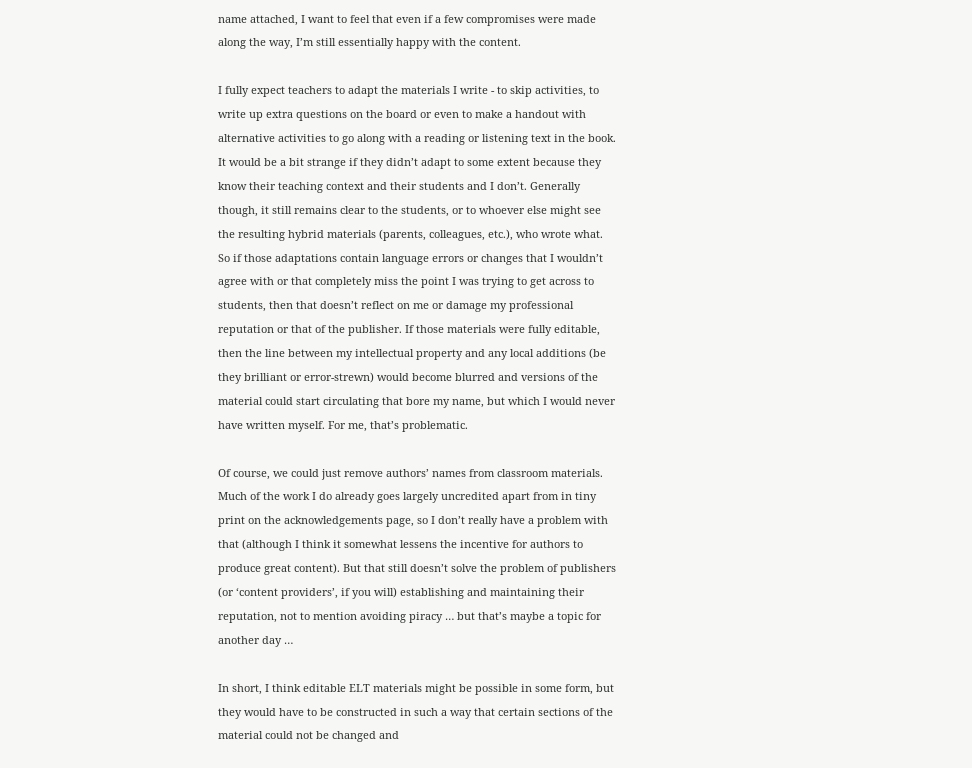name attached, I want to feel that even if a few compromises were made along the way, I’m still essentially happy with the content.

I fully expect teachers to adapt the materials I write - to skip activities, to write up extra questions on the board or even to make a handout with alternative activities to go along with a reading or listening text in the book. It would be a bit strange if they didn’t adapt to some extent because they know their teaching context and their students and I don’t. Generally though, it still remains clear to the students, or to whoever else might see the resulting hybrid materials (parents, colleagues, etc.), who wrote what. So if those adaptations contain language errors or changes that I wouldn’t agree with or that completely miss the point I was trying to get across to students, then that doesn’t reflect on me or damage my professional reputation or that of the publisher. If those materials were fully editable, then the line between my intellectual property and any local additions (be they brilliant or error-strewn) would become blurred and versions of the material could start circulating that bore my name, but which I would never have written myself. For me, that’s problematic.

Of course, we could just remove authors’ names from classroom materials. Much of the work I do already goes largely uncredited apart from in tiny print on the acknowledgements page, so I don’t really have a problem with that (although I think it somewhat lessens the incentive for authors to produce great content). But that still doesn’t solve the problem of publishers (or ‘content providers’, if you will) establishing and maintaining their reputation, not to mention avoiding piracy … but that’s maybe a topic for another day …

In short, I think editable ELT materials might be possible in some form, but they would have to be constructed in such a way that certain sections of the material could not be changed and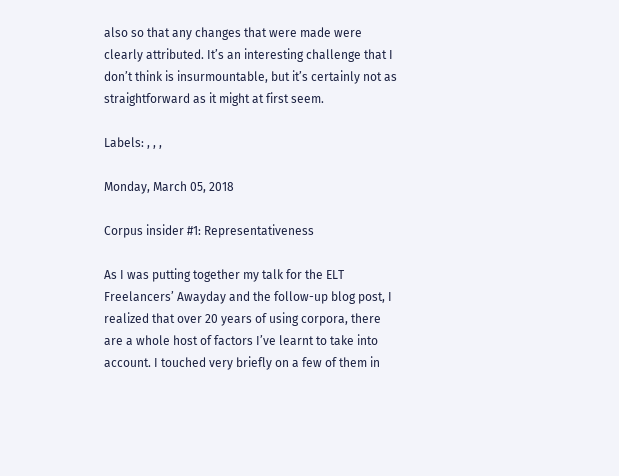also so that any changes that were made were clearly attributed. It’s an interesting challenge that I don’t think is insurmountable, but it’s certainly not as straightforward as it might at first seem.

Labels: , , ,

Monday, March 05, 2018

Corpus insider #1: Representativeness

As I was putting together my talk for the ELT Freelancers’ Awayday and the follow-up blog post, I realized that over 20 years of using corpora, there are a whole host of factors I’ve learnt to take into account. I touched very briefly on a few of them in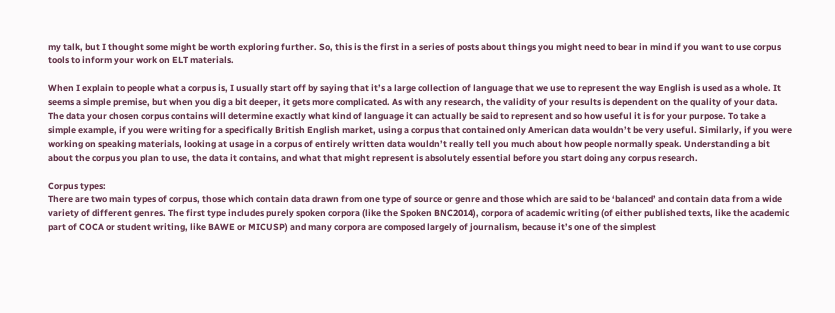my talk, but I thought some might be worth exploring further. So, this is the first in a series of posts about things you might need to bear in mind if you want to use corpus tools to inform your work on ELT materials.

When I explain to people what a corpus is, I usually start off by saying that it’s a large collection of language that we use to represent the way English is used as a whole. It seems a simple premise, but when you dig a bit deeper, it gets more complicated. As with any research, the validity of your results is dependent on the quality of your data. The data your chosen corpus contains will determine exactly what kind of language it can actually be said to represent and so how useful it is for your purpose. To take a simple example, if you were writing for a specifically British English market, using a corpus that contained only American data wouldn’t be very useful. Similarly, if you were working on speaking materials, looking at usage in a corpus of entirely written data wouldn’t really tell you much about how people normally speak. Understanding a bit about the corpus you plan to use, the data it contains, and what that might represent is absolutely essential before you start doing any corpus research.

Corpus types:
There are two main types of corpus, those which contain data drawn from one type of source or genre and those which are said to be ‘balanced’ and contain data from a wide variety of different genres. The first type includes purely spoken corpora (like the Spoken BNC2014), corpora of academic writing (of either published texts, like the academic part of COCA or student writing, like BAWE or MICUSP) and many corpora are composed largely of journalism, because it’s one of the simplest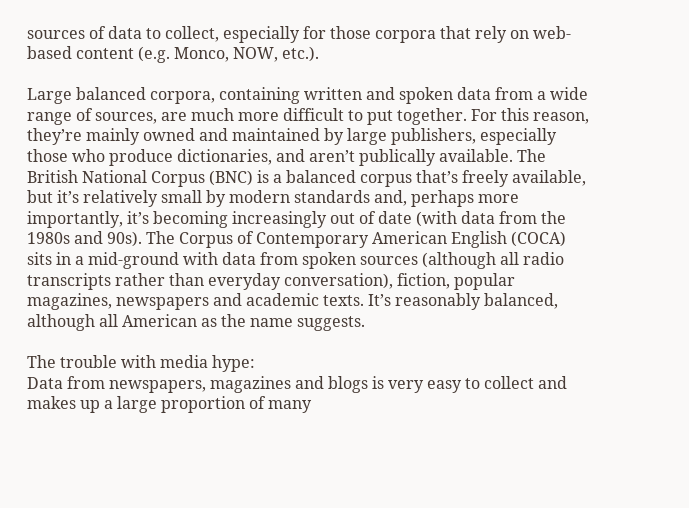sources of data to collect, especially for those corpora that rely on web-based content (e.g. Monco, NOW, etc.).

Large balanced corpora, containing written and spoken data from a wide range of sources, are much more difficult to put together. For this reason, they’re mainly owned and maintained by large publishers, especially those who produce dictionaries, and aren’t publically available. The British National Corpus (BNC) is a balanced corpus that’s freely available, but it’s relatively small by modern standards and, perhaps more importantly, it’s becoming increasingly out of date (with data from the 1980s and 90s). The Corpus of Contemporary American English (COCA) sits in a mid-ground with data from spoken sources (although all radio transcripts rather than everyday conversation), fiction, popular magazines, newspapers and academic texts. It’s reasonably balanced, although all American as the name suggests.

The trouble with media hype:
Data from newspapers, magazines and blogs is very easy to collect and makes up a large proportion of many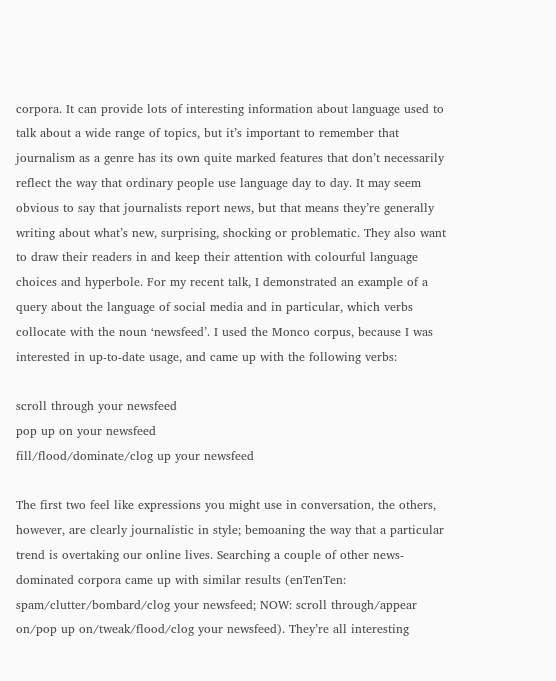corpora. It can provide lots of interesting information about language used to talk about a wide range of topics, but it’s important to remember that journalism as a genre has its own quite marked features that don’t necessarily reflect the way that ordinary people use language day to day. It may seem obvious to say that journalists report news, but that means they’re generally writing about what’s new, surprising, shocking or problematic. They also want to draw their readers in and keep their attention with colourful language choices and hyperbole. For my recent talk, I demonstrated an example of a query about the language of social media and in particular, which verbs collocate with the noun ‘newsfeed’. I used the Monco corpus, because I was interested in up-to-date usage, and came up with the following verbs:

scroll through your newsfeed
pop up on your newsfeed
fill/flood/dominate/clog up your newsfeed

The first two feel like expressions you might use in conversation, the others, however, are clearly journalistic in style; bemoaning the way that a particular trend is overtaking our online lives. Searching a couple of other news-dominated corpora came up with similar results (enTenTen: spam/clutter/bombard/clog your newsfeed; NOW: scroll through/appear on/pop up on/tweak/flood/clog your newsfeed). They’re all interesting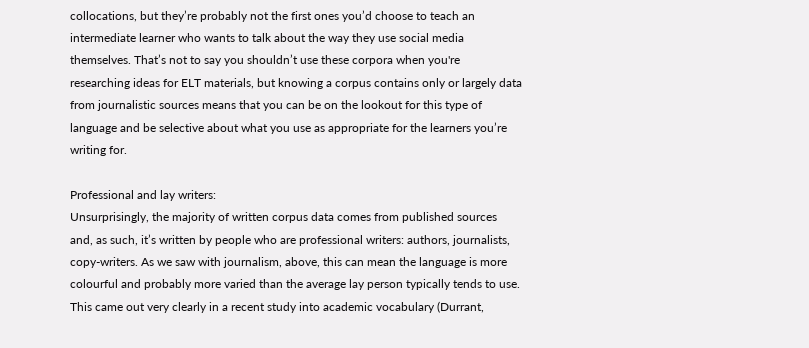collocations, but they’re probably not the first ones you’d choose to teach an intermediate learner who wants to talk about the way they use social media themselves. That’s not to say you shouldn’t use these corpora when you're researching ideas for ELT materials, but knowing a corpus contains only or largely data from journalistic sources means that you can be on the lookout for this type of language and be selective about what you use as appropriate for the learners you’re writing for.

Professional and lay writers:
Unsurprisingly, the majority of written corpus data comes from published sources and, as such, it’s written by people who are professional writers: authors, journalists, copy-writers. As we saw with journalism, above, this can mean the language is more colourful and probably more varied than the average lay person typically tends to use. This came out very clearly in a recent study into academic vocabulary (Durrant,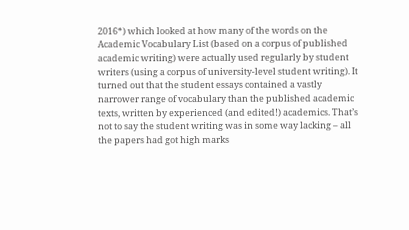2016*) which looked at how many of the words on the Academic Vocabulary List (based on a corpus of published academic writing) were actually used regularly by student writers (using a corpus of university-level student writing). It turned out that the student essays contained a vastly narrower range of vocabulary than the published academic texts, written by experienced (and edited!) academics. That’s not to say the student writing was in some way lacking – all the papers had got high marks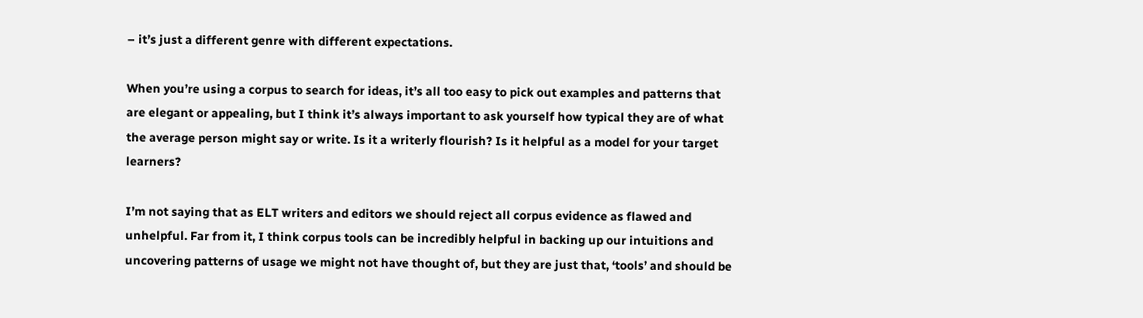– it’s just a different genre with different expectations.

When you’re using a corpus to search for ideas, it’s all too easy to pick out examples and patterns that are elegant or appealing, but I think it’s always important to ask yourself how typical they are of what the average person might say or write. Is it a writerly flourish? Is it helpful as a model for your target learners?

I’m not saying that as ELT writers and editors we should reject all corpus evidence as flawed and unhelpful. Far from it, I think corpus tools can be incredibly helpful in backing up our intuitions and uncovering patterns of usage we might not have thought of, but they are just that, ‘tools’ and should be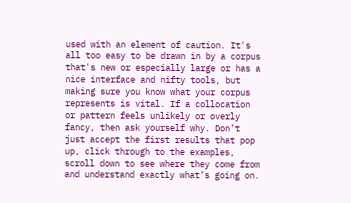used with an element of caution. It's all too easy to be drawn in by a corpus that's new or especially large or has a nice interface and nifty tools, but making sure you know what your corpus represents is vital. If a collocation or pattern feels unlikely or overly fancy, then ask yourself why. Don’t just accept the first results that pop up, click through to the examples, scroll down to see where they come from and understand exactly what’s going on.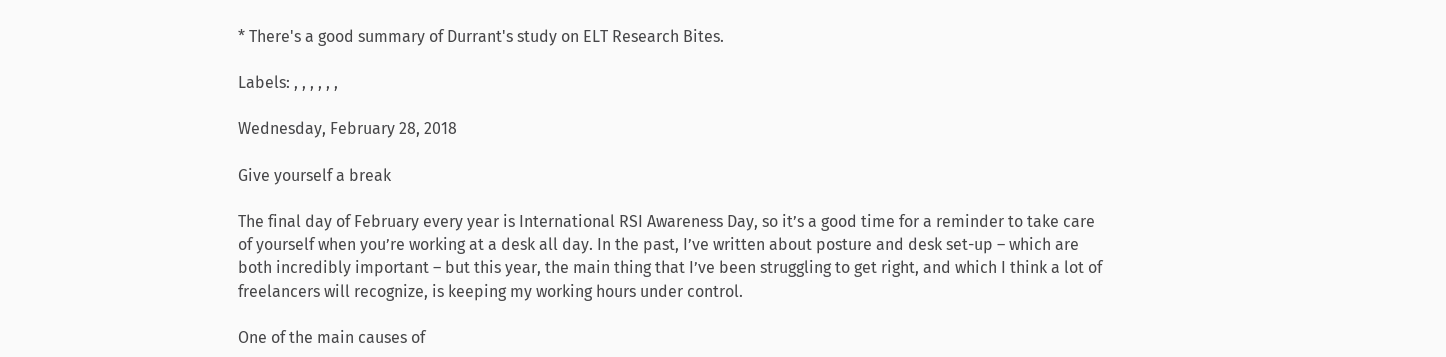* There's a good summary of Durrant's study on ELT Research Bites.

Labels: , , , , , ,

Wednesday, February 28, 2018

Give yourself a break

The final day of February every year is International RSI Awareness Day, so it’s a good time for a reminder to take care of yourself when you’re working at a desk all day. In the past, I’ve written about posture and desk set-up – which are both incredibly important – but this year, the main thing that I’ve been struggling to get right, and which I think a lot of freelancers will recognize, is keeping my working hours under control.

One of the main causes of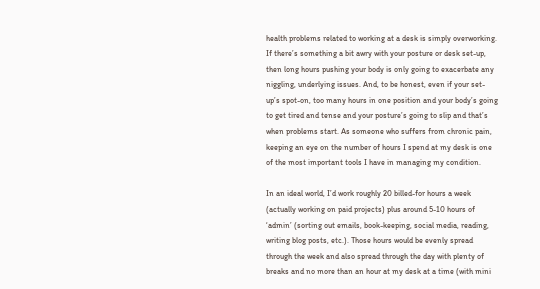health problems related to working at a desk is simply overworking. If there’s something a bit awry with your posture or desk set-up, then long hours pushing your body is only going to exacerbate any niggling, underlying issues. And, to be honest, even if your set-up’s spot-on, too many hours in one position and your body’s going to get tired and tense and your posture’s going to slip and that’s when problems start. As someone who suffers from chronic pain, keeping an eye on the number of hours I spend at my desk is one of the most important tools I have in managing my condition.

In an ideal world, I’d work roughly 20 billed-for hours a week (actually working on paid projects) plus around 5-10 hours of ‘admin’ (sorting out emails, book-keeping, social media, reading, writing blog posts, etc.). Those hours would be evenly spread through the week and also spread through the day with plenty of breaks and no more than an hour at my desk at a time (with mini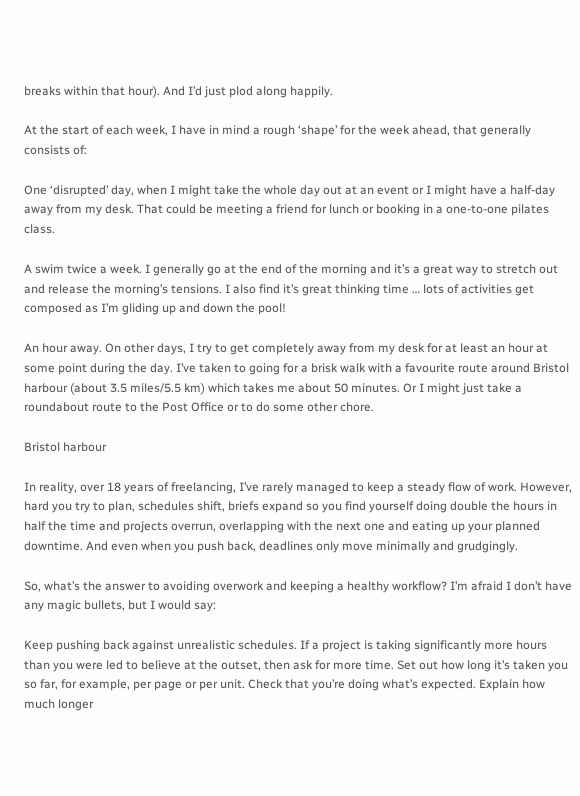breaks within that hour). And I’d just plod along happily.

At the start of each week, I have in mind a rough ‘shape’ for the week ahead, that generally consists of:

One ‘disrupted’ day, when I might take the whole day out at an event or I might have a half-day away from my desk. That could be meeting a friend for lunch or booking in a one-to-one pilates class.

A swim twice a week. I generally go at the end of the morning and it’s a great way to stretch out and release the morning’s tensions. I also find it’s great thinking time … lots of activities get composed as I’m gliding up and down the pool!

An hour away. On other days, I try to get completely away from my desk for at least an hour at some point during the day. I’ve taken to going for a brisk walk with a favourite route around Bristol harbour (about 3.5 miles/5.5 km) which takes me about 50 minutes. Or I might just take a roundabout route to the Post Office or to do some other chore.

Bristol harbour

In reality, over 18 years of freelancing, I’ve rarely managed to keep a steady flow of work. However, hard you try to plan, schedules shift, briefs expand so you find yourself doing double the hours in half the time and projects overrun, overlapping with the next one and eating up your planned downtime. And even when you push back, deadlines only move minimally and grudgingly.

So, what’s the answer to avoiding overwork and keeping a healthy workflow? I’m afraid I don’t have any magic bullets, but I would say:

Keep pushing back against unrealistic schedules. If a project is taking significantly more hours than you were led to believe at the outset, then ask for more time. Set out how long it’s taken you so far, for example, per page or per unit. Check that you’re doing what’s expected. Explain how much longer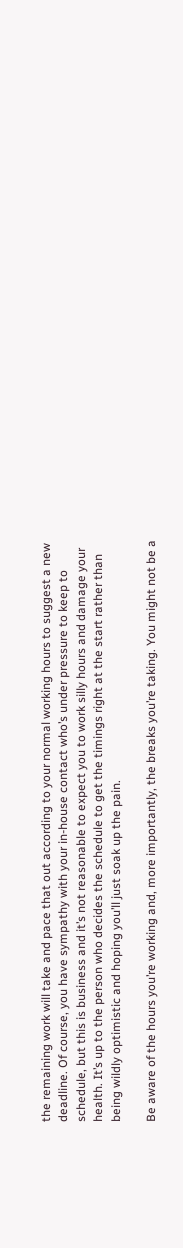the remaining work will take and pace that out according to your normal working hours to suggest a new deadline. Of course, you have sympathy with your in-house contact who’s under pressure to keep to schedule, but this is business and it’s not reasonable to expect you to work silly hours and damage your health. It’s up to the person who decides the schedule to get the timings right at the start rather than being wildly optimistic and hoping you’ll just soak up the pain.

Be aware of the hours you’re working and, more importantly, the breaks you’re taking. You might not be a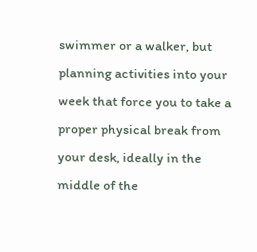swimmer or a walker, but planning activities into your week that force you to take a proper physical break from your desk, ideally in the middle of the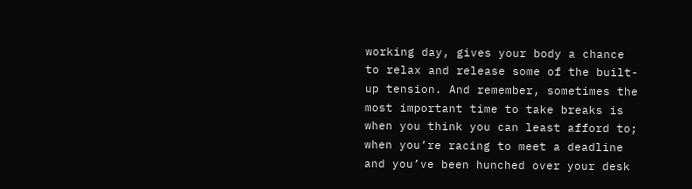working day, gives your body a chance to relax and release some of the built-up tension. And remember, sometimes the most important time to take breaks is when you think you can least afford to; when you’re racing to meet a deadline and you’ve been hunched over your desk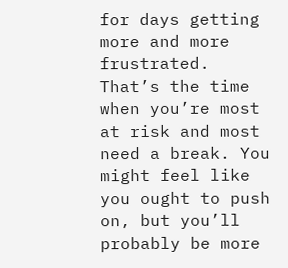for days getting more and more frustrated. That’s the time when you’re most at risk and most need a break. You might feel like you ought to push on, but you’ll probably be more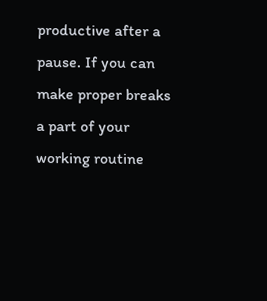productive after a pause. If you can make proper breaks a part of your working routine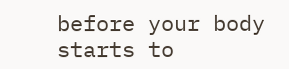before your body starts to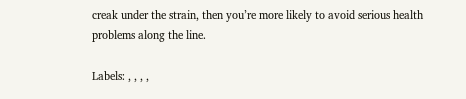creak under the strain, then you’re more likely to avoid serious health problems along the line.

Labels: , , , ,